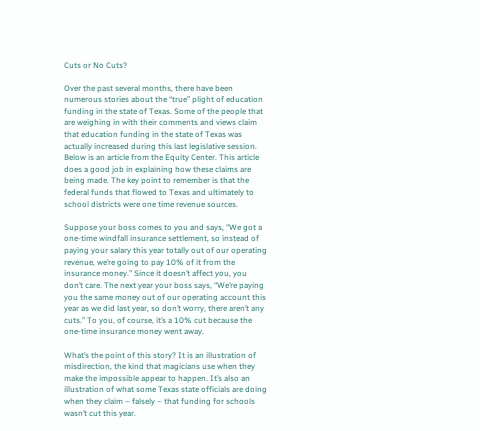Cuts or No Cuts?

Over the past several months, there have been numerous stories about the “true” plight of education funding in the state of Texas. Some of the people that are weighing in with their comments and views claim that education funding in the state of Texas was actually increased during this last legislative session. Below is an article from the Equity Center. This article does a good job in explaining how these claims are being made. The key point to remember is that the federal funds that flowed to Texas and ultimately to school districts were one time revenue sources.

Suppose your boss comes to you and says, “We got a one-time windfall insurance settlement, so instead of paying your salary this year totally out of our operating revenue, we’re going to pay 10% of it from the insurance money.” Since it doesn’t affect you, you don’t care. The next year your boss says, “We’re paying you the same money out of our operating account this year as we did last year, so don’t worry, there aren’t any cuts.” To you, of course, it’s a 10% cut because the one-time insurance money went away.

What’s the point of this story? It is an illustration of misdirection, the kind that magicians use when they make the impossible appear to happen. It’s also an illustration of what some Texas state officials are doing when they claim – falsely – that funding for schools wasn’t cut this year.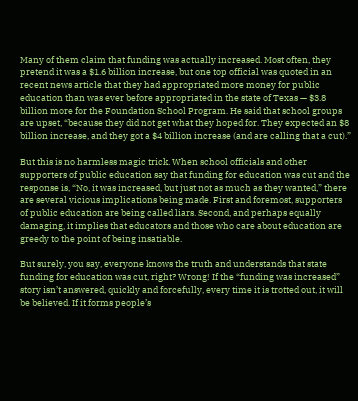Many of them claim that funding was actually increased. Most often, they pretend it was a $1.6 billion increase, but one top official was quoted in an recent news article that they had appropriated more money for public education than was ever before appropriated in the state of Texas — $3.8 billion more for the Foundation School Program. He said that school groups are upset, “because they did not get what they hoped for. They expected an $8 billion increase, and they got a $4 billion increase (and are calling that a cut).”

But this is no harmless magic trick. When school officials and other supporters of public education say that funding for education was cut and the response is, “No, it was increased, but just not as much as they wanted,” there are several vicious implications being made. First and foremost, supporters of public education are being called liars. Second, and perhaps equally damaging, it implies that educators and those who care about education are greedy to the point of being insatiable.

But surely, you say, everyone knows the truth and understands that state funding for education was cut, right? Wrong! If the “funding was increased” story isn’t answered, quickly and forcefully, every time it is trotted out, it will be believed. If it forms people’s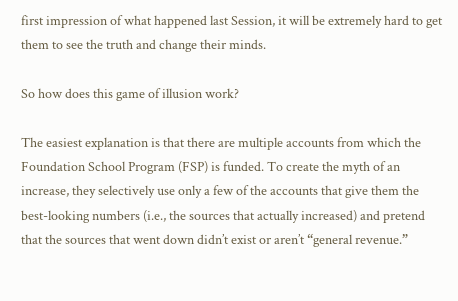first impression of what happened last Session, it will be extremely hard to get them to see the truth and change their minds.

So how does this game of illusion work?

The easiest explanation is that there are multiple accounts from which the Foundation School Program (FSP) is funded. To create the myth of an increase, they selectively use only a few of the accounts that give them the best-looking numbers (i.e., the sources that actually increased) and pretend that the sources that went down didn’t exist or aren’t “general revenue.”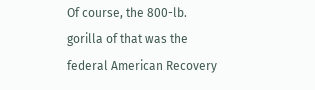Of course, the 800-lb. gorilla of that was the federal American Recovery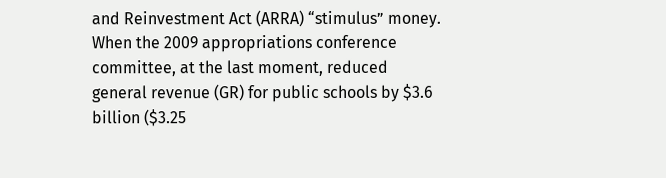and Reinvestment Act (ARRA) “stimulus” money. When the 2009 appropriations conference committee, at the last moment, reduced general revenue (GR) for public schools by $3.6 billion ($3.25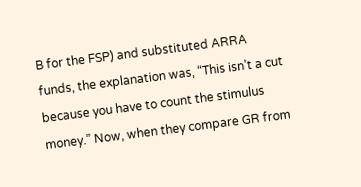B for the FSP) and substituted ARRA funds, the explanation was, “This isn’t a cut because you have to count the stimulus money.” Now, when they compare GR from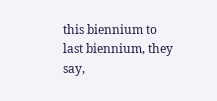this biennium to last biennium, they say,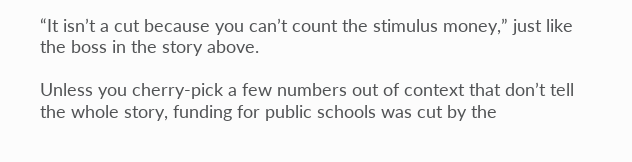“It isn’t a cut because you can’t count the stimulus money,” just like the boss in the story above.

Unless you cherry-pick a few numbers out of context that don’t tell the whole story, funding for public schools was cut by the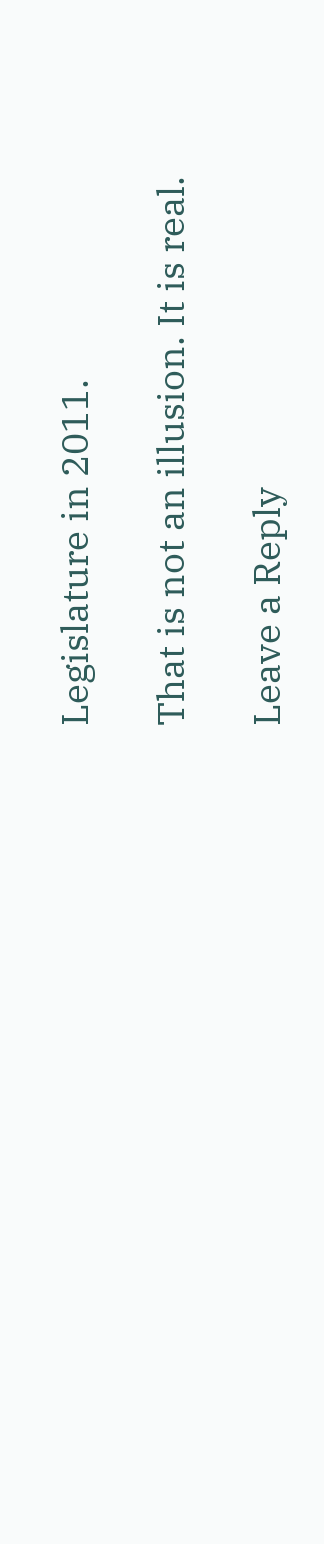Legislature in 2011.

That is not an illusion. It is real.

Leave a Reply